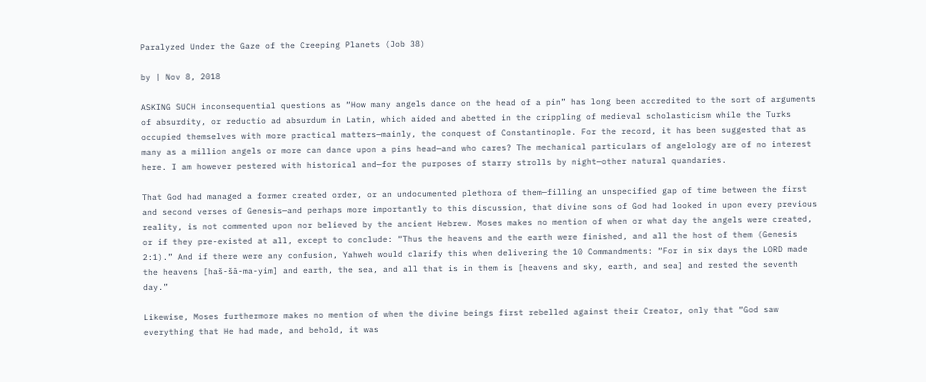Paralyzed Under the Gaze of the Creeping Planets (Job 38)

by | Nov 8, 2018

ASKING SUCH inconsequential questions as “How many angels dance on the head of a pin” has long been accredited to the sort of arguments of absurdity, or reductio ad absurdum in Latin, which aided and abetted in the crippling of medieval scholasticism while the Turks occupied themselves with more practical matters—mainly, the conquest of Constantinople. For the record, it has been suggested that as many as a million angels or more can dance upon a pins head—and who cares? The mechanical particulars of angelology are of no interest here. I am however pestered with historical and—for the purposes of starry strolls by night—other natural quandaries.

That God had managed a former created order, or an undocumented plethora of them—filling an unspecified gap of time between the first and second verses of Genesis—and perhaps more importantly to this discussion, that divine sons of God had looked in upon every previous reality, is not commented upon nor believed by the ancient Hebrew. Moses makes no mention of when or what day the angels were created, or if they pre-existed at all, except to conclude: “Thus the heavens and the earth were finished, and all the host of them (Genesis 2:1).” And if there were any confusion, Yahweh would clarify this when delivering the 10 Commandments: “For in six days the LORD made the heavens [haš-šā-ma-yim] and earth, the sea, and all that is in them is [heavens and sky, earth, and sea] and rested the seventh day.”

Likewise, Moses furthermore makes no mention of when the divine beings first rebelled against their Creator, only that “God saw everything that He had made, and behold, it was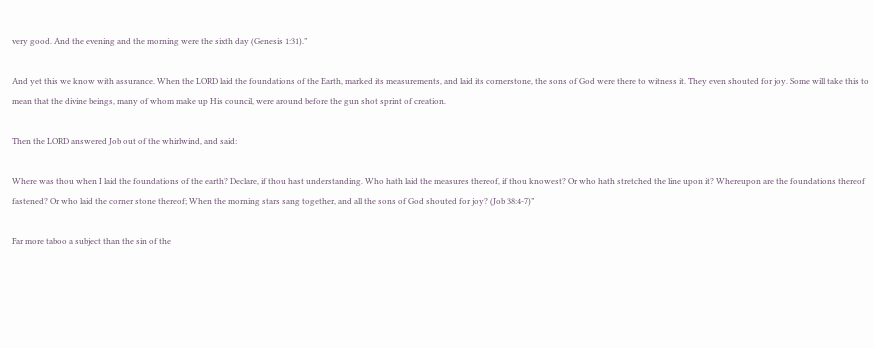very good. And the evening and the morning were the sixth day (Genesis 1:31).”

And yet this we know with assurance. When the LORD laid the foundations of the Earth, marked its measurements, and laid its cornerstone, the sons of God were there to witness it. They even shouted for joy. Some will take this to mean that the divine beings, many of whom make up His council, were around before the gun shot sprint of creation.

Then the LORD answered Job out of the whirlwind, and said:

Where was thou when I laid the foundations of the earth? Declare, if thou hast understanding. Who hath laid the measures thereof, if thou knowest? Or who hath stretched the line upon it? Whereupon are the foundations thereof fastened? Or who laid the corner stone thereof; When the morning stars sang together, and all the sons of God shouted for joy? (Job 38:4-7)”

Far more taboo a subject than the sin of the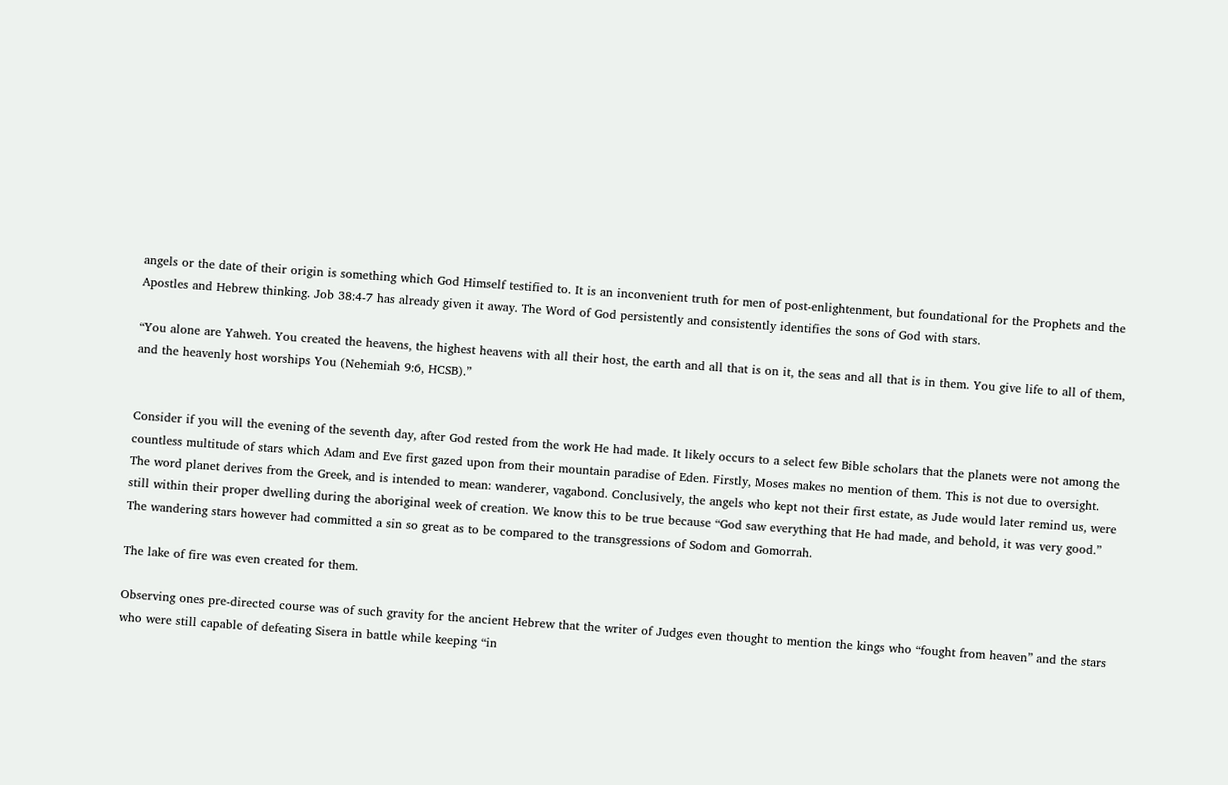angels or the date of their origin is something which God Himself testified to. It is an inconvenient truth for men of post-enlightenment, but foundational for the Prophets and the Apostles and Hebrew thinking. Job 38:4-7 has already given it away. The Word of God persistently and consistently identifies the sons of God with stars.

“You alone are Yahweh. You created the heavens, the highest heavens with all their host, the earth and all that is on it, the seas and all that is in them. You give life to all of them, and the heavenly host worships You (Nehemiah 9:6, HCSB).”


Consider if you will the evening of the seventh day, after God rested from the work He had made. It likely occurs to a select few Bible scholars that the planets were not among the countless multitude of stars which Adam and Eve first gazed upon from their mountain paradise of Eden. Firstly, Moses makes no mention of them. This is not due to oversight. The word planet derives from the Greek, and is intended to mean: wanderer, vagabond. Conclusively, the angels who kept not their first estate, as Jude would later remind us, were still within their proper dwelling during the aboriginal week of creation. We know this to be true because “God saw everything that He had made, and behold, it was very good.” The wandering stars however had committed a sin so great as to be compared to the transgressions of Sodom and Gomorrah.

The lake of fire was even created for them.

Observing ones pre-directed course was of such gravity for the ancient Hebrew that the writer of Judges even thought to mention the kings who “fought from heaven” and the stars who were still capable of defeating Sisera in battle while keeping “in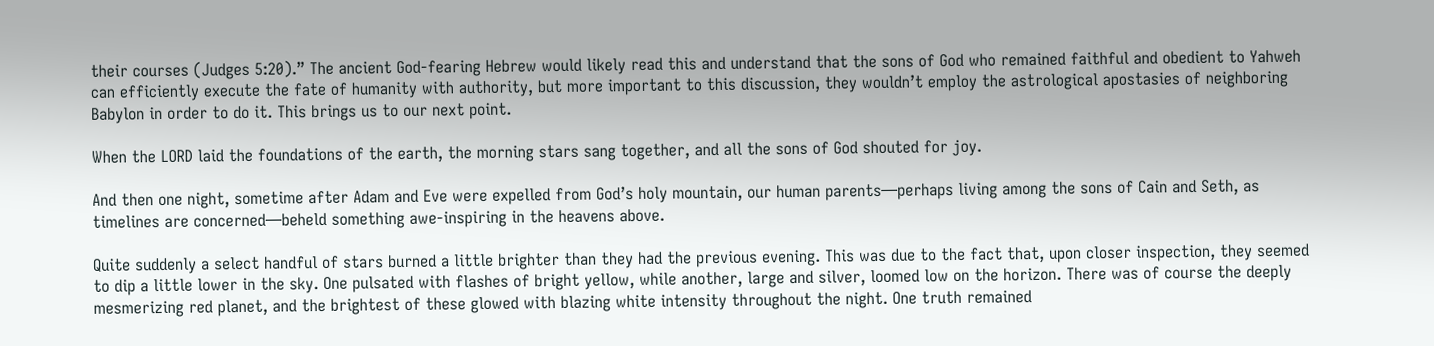their courses (Judges 5:20).” The ancient God-fearing Hebrew would likely read this and understand that the sons of God who remained faithful and obedient to Yahweh can efficiently execute the fate of humanity with authority, but more important to this discussion, they wouldn’t employ the astrological apostasies of neighboring Babylon in order to do it. This brings us to our next point.

When the LORD laid the foundations of the earth, the morning stars sang together, and all the sons of God shouted for joy.

And then one night, sometime after Adam and Eve were expelled from God’s holy mountain, our human parents—perhaps living among the sons of Cain and Seth, as timelines are concerned—beheld something awe-inspiring in the heavens above.

Quite suddenly a select handful of stars burned a little brighter than they had the previous evening. This was due to the fact that, upon closer inspection, they seemed to dip a little lower in the sky. One pulsated with flashes of bright yellow, while another, large and silver, loomed low on the horizon. There was of course the deeply mesmerizing red planet, and the brightest of these glowed with blazing white intensity throughout the night. One truth remained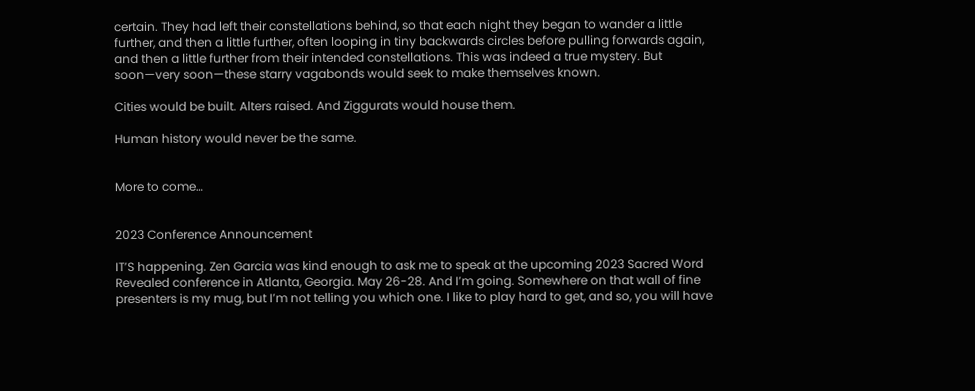certain. They had left their constellations behind, so that each night they began to wander a little further, and then a little further, often looping in tiny backwards circles before pulling forwards again, and then a little further from their intended constellations. This was indeed a true mystery. But soon—very soon—these starry vagabonds would seek to make themselves known.

Cities would be built. Alters raised. And Ziggurats would house them.

Human history would never be the same.


More to come…


2023 Conference Announcement

IT’S happening. Zen Garcia was kind enough to ask me to speak at the upcoming 2023 Sacred Word Revealed conference in Atlanta, Georgia. May 26-28. And I’m going. Somewhere on that wall of fine presenters is my mug, but I’m not telling you which one. I like to play hard to get, and so, you will have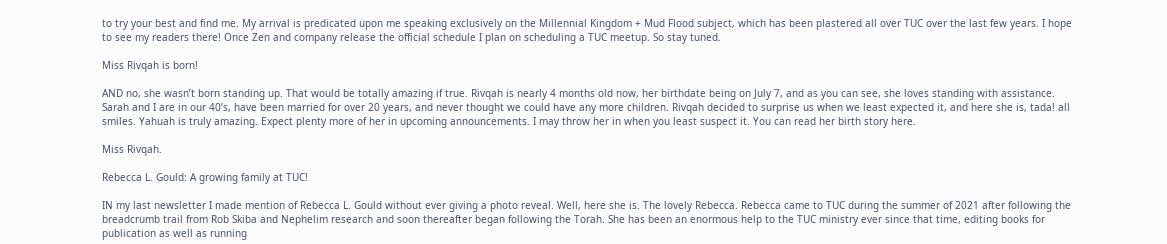to try your best and find me. My arrival is predicated upon me speaking exclusively on the Millennial Kingdom + Mud Flood subject, which has been plastered all over TUC over the last few years. I hope to see my readers there! Once Zen and company release the official schedule I plan on scheduling a TUC meetup. So stay tuned.

Miss Rivqah is born!

AND no, she wasn’t born standing up. That would be totally amazing if true. Rivqah is nearly 4 months old now, her birthdate being on July 7, and as you can see, she loves standing with assistance. Sarah and I are in our 40’s, have been married for over 20 years, and never thought we could have any more children. Rivqah decided to surprise us when we least expected it, and here she is, tada! all smiles. Yahuah is truly amazing. Expect plenty more of her in upcoming announcements. I may throw her in when you least suspect it. You can read her birth story here.

Miss Rivqah.

Rebecca L. Gould: A growing family at TUC!

IN my last newsletter I made mention of Rebecca L. Gould without ever giving a photo reveal. Well, here she is. The lovely Rebecca. Rebecca came to TUC during the summer of 2021 after following the breadcrumb trail from Rob Skiba and Nephelim research and soon thereafter began following the Torah. She has been an enormous help to the TUC ministry ever since that time, editing books for publication as well as running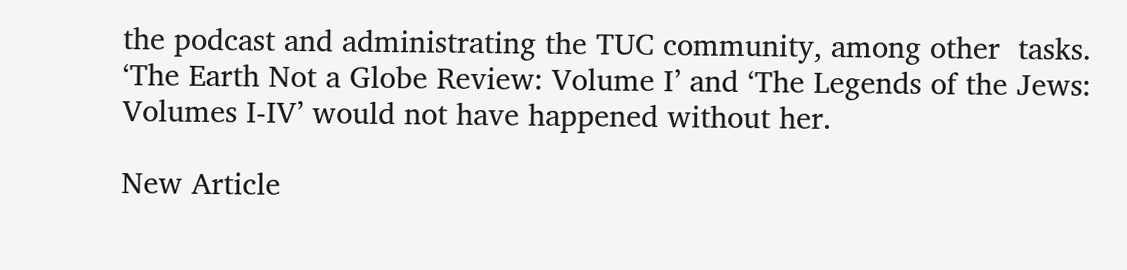the podcast and administrating the TUC community, among other  tasks. ‘The Earth Not a Globe Review: Volume I’ and ‘The Legends of the Jews: Volumes I-IV’ would not have happened without her.

New Article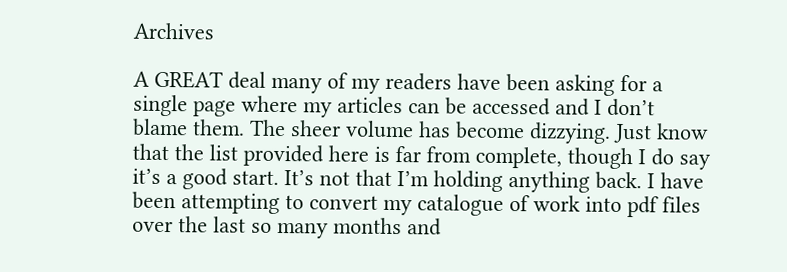Archives

A GREAT deal many of my readers have been asking for a single page where my articles can be accessed and I don’t blame them. The sheer volume has become dizzying. Just know that the list provided here is far from complete, though I do say it’s a good start. It’s not that I’m holding anything back. I have been attempting to convert my catalogue of work into pdf files over the last so many months and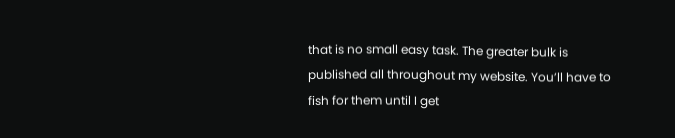that is no small easy task. The greater bulk is published all throughout my website. You’ll have to fish for them until I get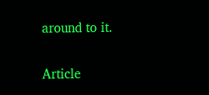around to it.

Article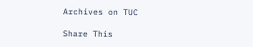Archives on TUC

Share This